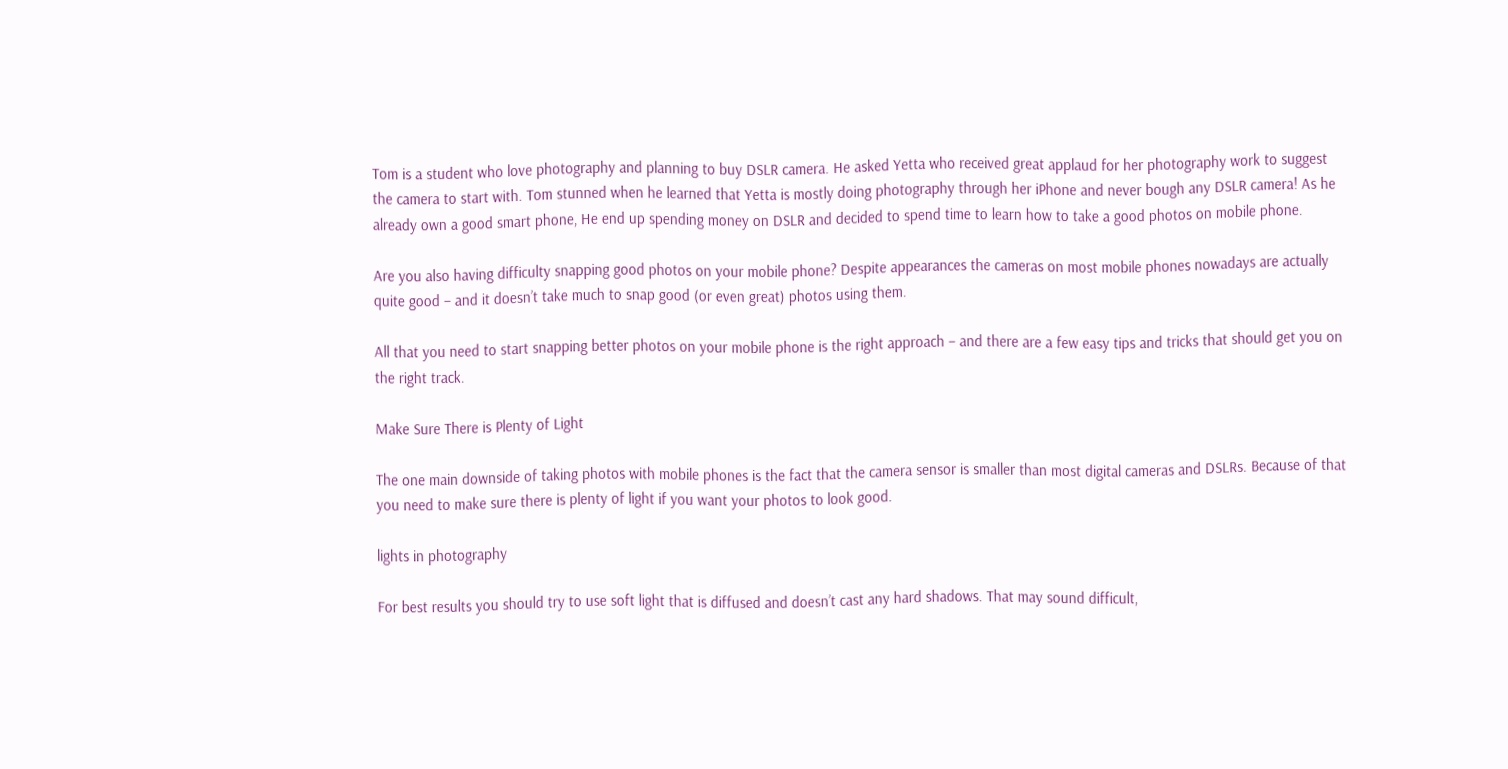Tom is a student who love photography and planning to buy DSLR camera. He asked Yetta who received great applaud for her photography work to suggest the camera to start with. Tom stunned when he learned that Yetta is mostly doing photography through her iPhone and never bough any DSLR camera! As he already own a good smart phone, He end up spending money on DSLR and decided to spend time to learn how to take a good photos on mobile phone.

Are you also having difficulty snapping good photos on your mobile phone? Despite appearances the cameras on most mobile phones nowadays are actually quite good – and it doesn’t take much to snap good (or even great) photos using them.

All that you need to start snapping better photos on your mobile phone is the right approach – and there are a few easy tips and tricks that should get you on the right track.

Make Sure There is Plenty of Light

The one main downside of taking photos with mobile phones is the fact that the camera sensor is smaller than most digital cameras and DSLRs. Because of that you need to make sure there is plenty of light if you want your photos to look good.

lights in photography

For best results you should try to use soft light that is diffused and doesn’t cast any hard shadows. That may sound difficult,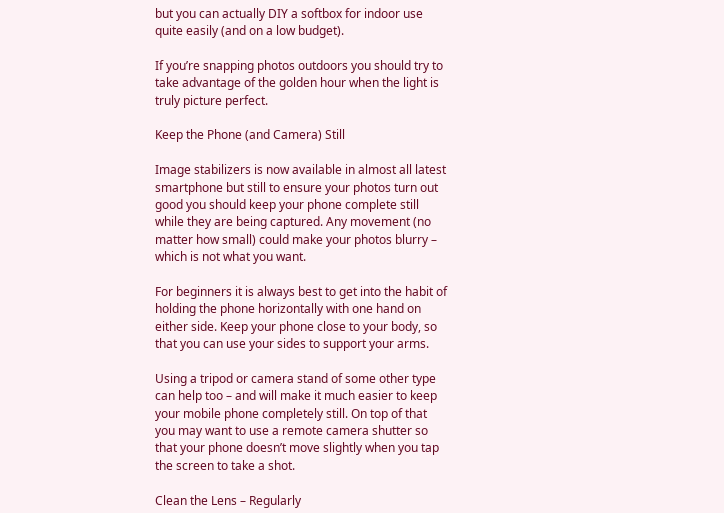but you can actually DIY a softbox for indoor use quite easily (and on a low budget).

If you’re snapping photos outdoors you should try to take advantage of the golden hour when the light is truly picture perfect.

Keep the Phone (and Camera) Still

Image stabilizers is now available in almost all latest smartphone but still to ensure your photos turn out good you should keep your phone complete still while they are being captured. Any movement (no matter how small) could make your photos blurry – which is not what you want.

For beginners it is always best to get into the habit of holding the phone horizontally with one hand on either side. Keep your phone close to your body, so that you can use your sides to support your arms.

Using a tripod or camera stand of some other type can help too – and will make it much easier to keep your mobile phone completely still. On top of that you may want to use a remote camera shutter so that your phone doesn’t move slightly when you tap the screen to take a shot.

Clean the Lens – Regularly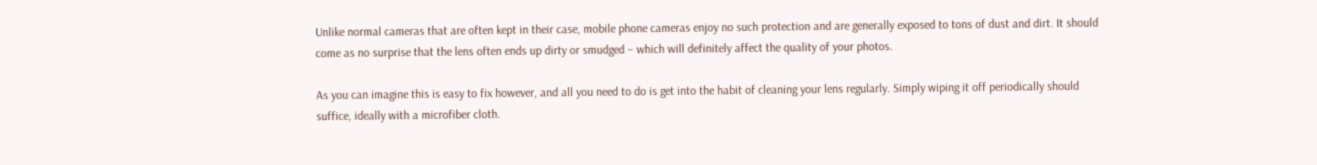Unlike normal cameras that are often kept in their case, mobile phone cameras enjoy no such protection and are generally exposed to tons of dust and dirt. It should come as no surprise that the lens often ends up dirty or smudged – which will definitely affect the quality of your photos.

As you can imagine this is easy to fix however, and all you need to do is get into the habit of cleaning your lens regularly. Simply wiping it off periodically should suffice, ideally with a microfiber cloth.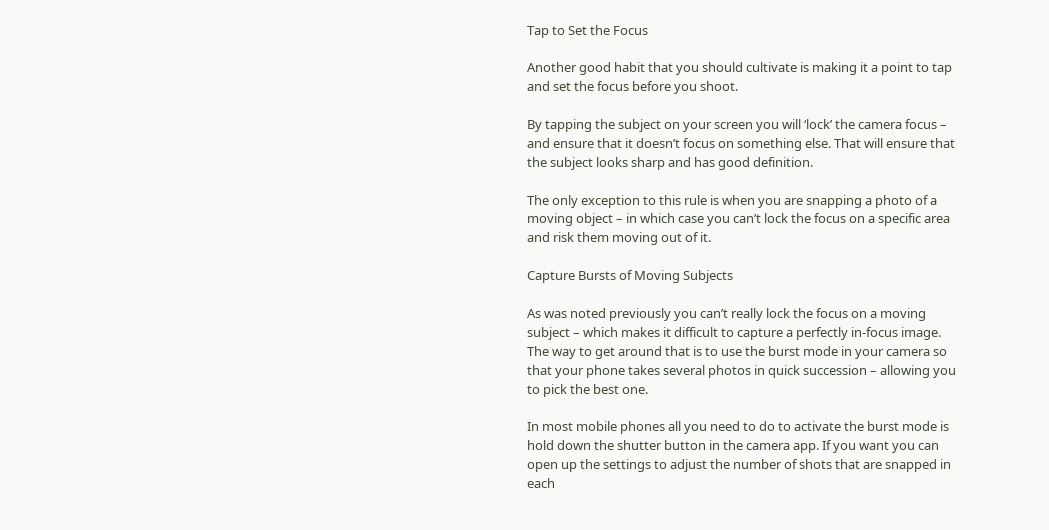Tap to Set the Focus

Another good habit that you should cultivate is making it a point to tap and set the focus before you shoot.

By tapping the subject on your screen you will ‘lock’ the camera focus – and ensure that it doesn’t focus on something else. That will ensure that the subject looks sharp and has good definition.

The only exception to this rule is when you are snapping a photo of a moving object – in which case you can’t lock the focus on a specific area and risk them moving out of it.

Capture Bursts of Moving Subjects

As was noted previously you can’t really lock the focus on a moving subject – which makes it difficult to capture a perfectly in-focus image. The way to get around that is to use the burst mode in your camera so that your phone takes several photos in quick succession – allowing you to pick the best one.

In most mobile phones all you need to do to activate the burst mode is hold down the shutter button in the camera app. If you want you can open up the settings to adjust the number of shots that are snapped in each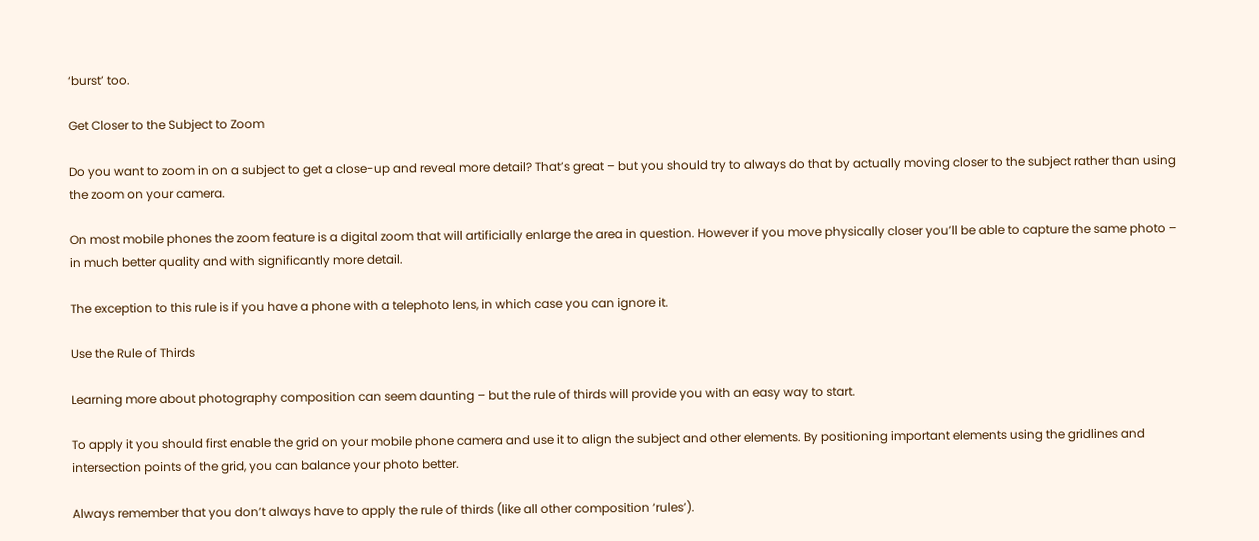‘burst’ too.

Get Closer to the Subject to Zoom

Do you want to zoom in on a subject to get a close-up and reveal more detail? That’s great – but you should try to always do that by actually moving closer to the subject rather than using the zoom on your camera.

On most mobile phones the zoom feature is a digital zoom that will artificially enlarge the area in question. However if you move physically closer you’ll be able to capture the same photo – in much better quality and with significantly more detail.

The exception to this rule is if you have a phone with a telephoto lens, in which case you can ignore it.

Use the Rule of Thirds

Learning more about photography composition can seem daunting – but the rule of thirds will provide you with an easy way to start.

To apply it you should first enable the grid on your mobile phone camera and use it to align the subject and other elements. By positioning important elements using the gridlines and intersection points of the grid, you can balance your photo better.

Always remember that you don’t always have to apply the rule of thirds (like all other composition ‘rules’).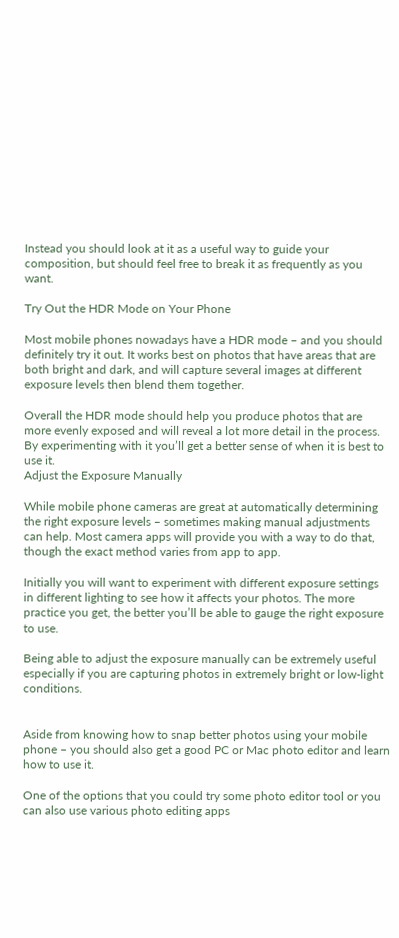Instead you should look at it as a useful way to guide your composition, but should feel free to break it as frequently as you want.

Try Out the HDR Mode on Your Phone

Most mobile phones nowadays have a HDR mode – and you should definitely try it out. It works best on photos that have areas that are both bright and dark, and will capture several images at different exposure levels then blend them together.

Overall the HDR mode should help you produce photos that are more evenly exposed and will reveal a lot more detail in the process. By experimenting with it you’ll get a better sense of when it is best to use it.
Adjust the Exposure Manually

While mobile phone cameras are great at automatically determining the right exposure levels – sometimes making manual adjustments can help. Most camera apps will provide you with a way to do that, though the exact method varies from app to app.

Initially you will want to experiment with different exposure settings in different lighting to see how it affects your photos. The more practice you get, the better you’ll be able to gauge the right exposure to use.

Being able to adjust the exposure manually can be extremely useful especially if you are capturing photos in extremely bright or low-light conditions.


Aside from knowing how to snap better photos using your mobile phone – you should also get a good PC or Mac photo editor and learn how to use it.

One of the options that you could try some photo editor tool or you can also use various photo editing apps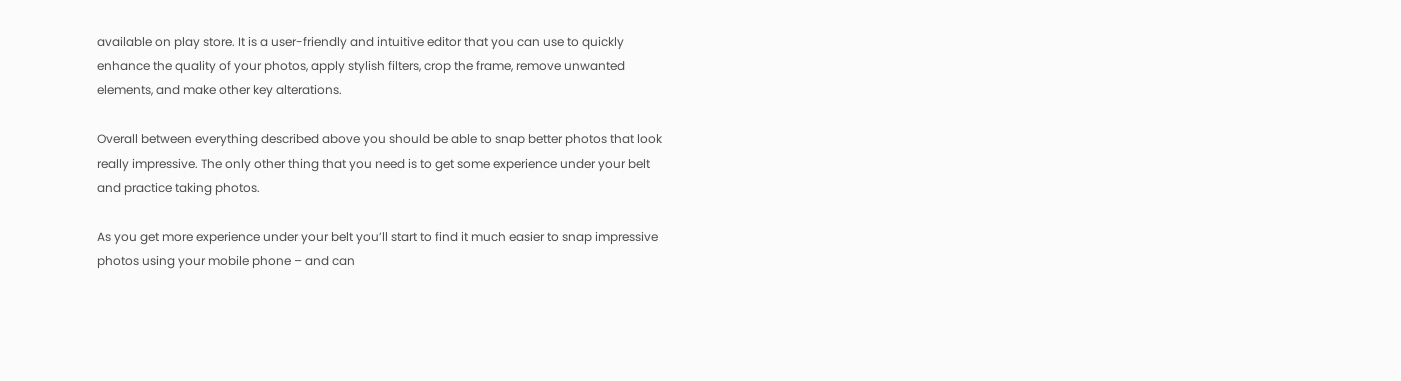available on play store. It is a user-friendly and intuitive editor that you can use to quickly enhance the quality of your photos, apply stylish filters, crop the frame, remove unwanted elements, and make other key alterations.

Overall between everything described above you should be able to snap better photos that look really impressive. The only other thing that you need is to get some experience under your belt and practice taking photos.

As you get more experience under your belt you’ll start to find it much easier to snap impressive photos using your mobile phone – and can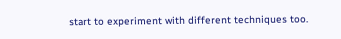start to experiment with different techniques too.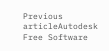Previous articleAutodesk Free Software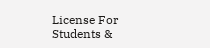License For Students &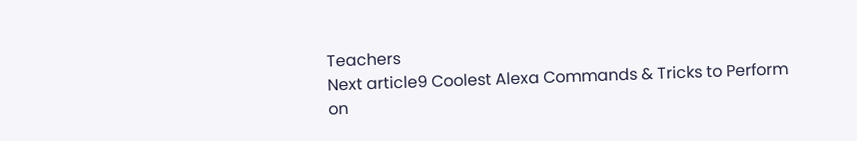Teachers
Next article9 Coolest Alexa Commands & Tricks to Perform on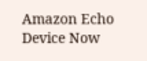Amazon Echo Device Now